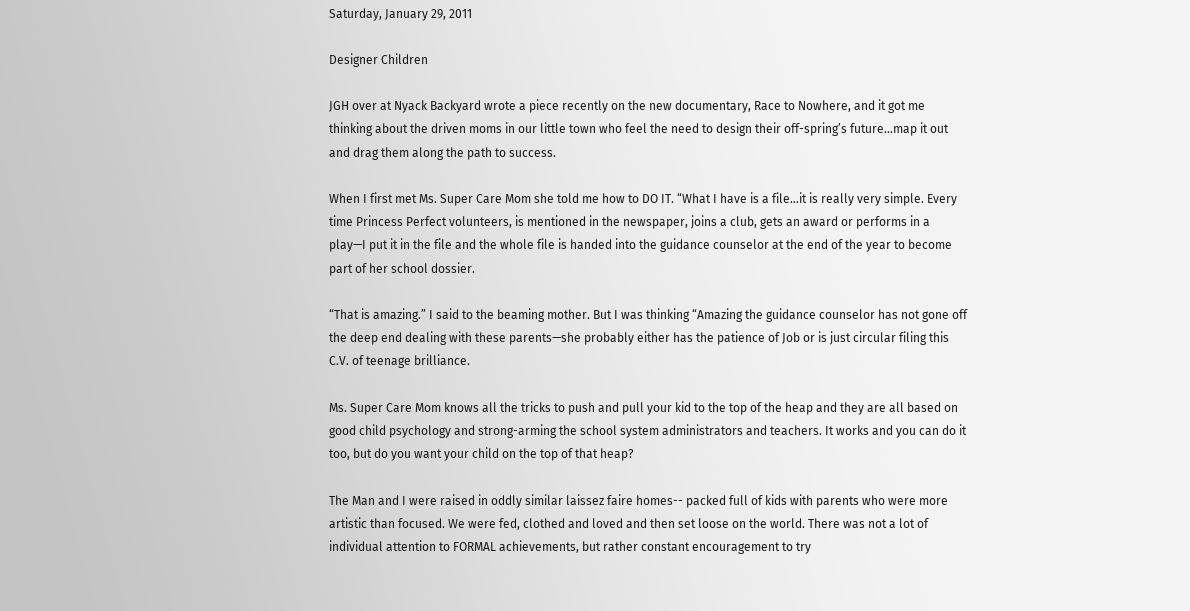Saturday, January 29, 2011

Designer Children

JGH over at Nyack Backyard wrote a piece recently on the new documentary, Race to Nowhere, and it got me thinking about the driven moms in our little town who feel the need to design their off-spring’s future…map it out and drag them along the path to success.

When I first met Ms. Super Care Mom she told me how to DO IT. “What I have is a file…it is really very simple. Every time Princess Perfect volunteers, is mentioned in the newspaper, joins a club, gets an award or performs in a play—I put it in the file and the whole file is handed into the guidance counselor at the end of the year to become part of her school dossier.

“That is amazing.” I said to the beaming mother. But I was thinking “Amazing the guidance counselor has not gone off the deep end dealing with these parents—she probably either has the patience of Job or is just circular filing this C.V. of teenage brilliance.

Ms. Super Care Mom knows all the tricks to push and pull your kid to the top of the heap and they are all based on good child psychology and strong-arming the school system administrators and teachers. It works and you can do it too, but do you want your child on the top of that heap?

The Man and I were raised in oddly similar laissez faire homes-- packed full of kids with parents who were more artistic than focused. We were fed, clothed and loved and then set loose on the world. There was not a lot of individual attention to FORMAL achievements, but rather constant encouragement to try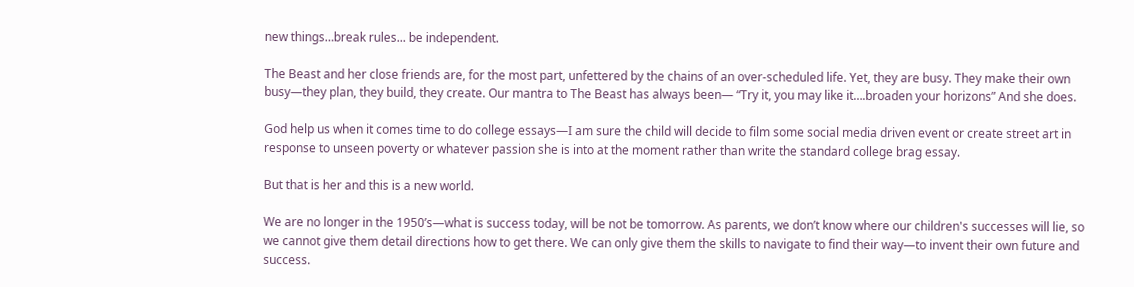new things…break rules... be independent.

The Beast and her close friends are, for the most part, unfettered by the chains of an over-scheduled life. Yet, they are busy. They make their own busy—they plan, they build, they create. Our mantra to The Beast has always been— “Try it, you may like it….broaden your horizons” And she does.

God help us when it comes time to do college essays—I am sure the child will decide to film some social media driven event or create street art in response to unseen poverty or whatever passion she is into at the moment rather than write the standard college brag essay.

But that is her and this is a new world.

We are no longer in the 1950’s—what is success today, will be not be tomorrow. As parents, we don’t know where our children's successes will lie, so we cannot give them detail directions how to get there. We can only give them the skills to navigate to find their way—to invent their own future and success.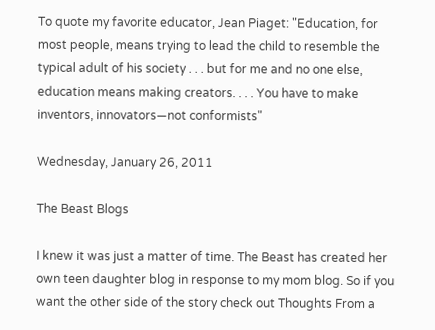To quote my favorite educator, Jean Piaget: "Education, for most people, means trying to lead the child to resemble the typical adult of his society . . . but for me and no one else, education means making creators. . . . You have to make inventors, innovators—not conformists"

Wednesday, January 26, 2011

The Beast Blogs

I knew it was just a matter of time. The Beast has created her own teen daughter blog in response to my mom blog. So if you want the other side of the story check out Thoughts From a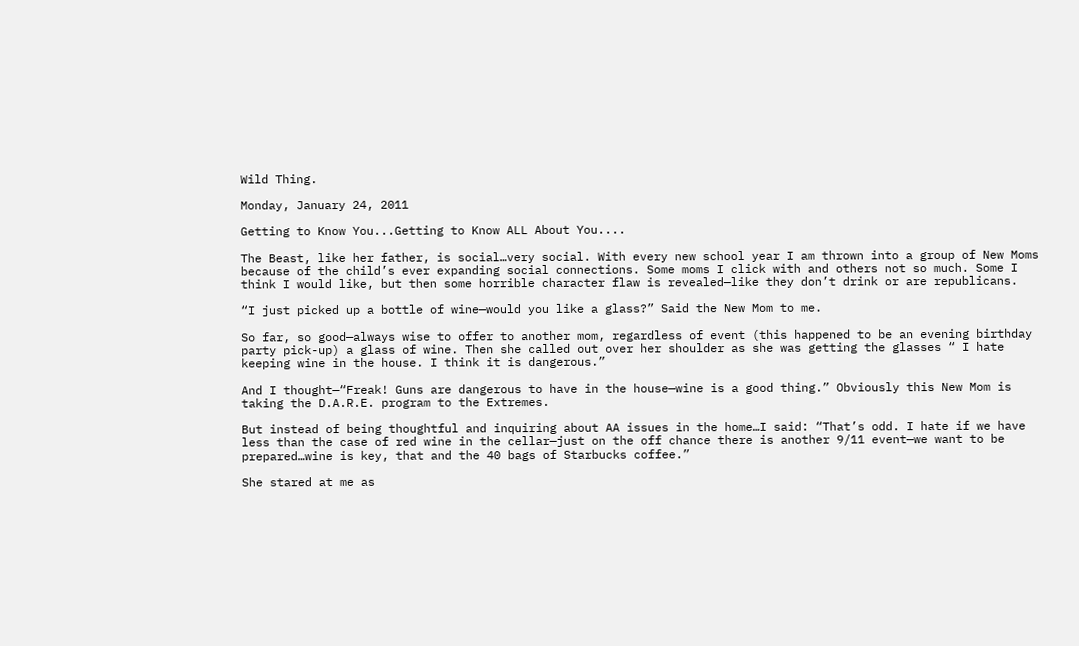Wild Thing.

Monday, January 24, 2011

Getting to Know You...Getting to Know ALL About You....

The Beast, like her father, is social…very social. With every new school year I am thrown into a group of New Moms because of the child’s ever expanding social connections. Some moms I click with and others not so much. Some I think I would like, but then some horrible character flaw is revealed—like they don’t drink or are republicans.

“I just picked up a bottle of wine—would you like a glass?” Said the New Mom to me.

So far, so good—always wise to offer to another mom, regardless of event (this happened to be an evening birthday party pick-up) a glass of wine. Then she called out over her shoulder as she was getting the glasses “ I hate keeping wine in the house. I think it is dangerous.”

And I thought—“Freak! Guns are dangerous to have in the house—wine is a good thing.” Obviously this New Mom is taking the D.A.R.E. program to the Extremes.

But instead of being thoughtful and inquiring about AA issues in the home…I said: “That’s odd. I hate if we have less than the case of red wine in the cellar—just on the off chance there is another 9/11 event—we want to be prepared…wine is key, that and the 40 bags of Starbucks coffee.”

She stared at me as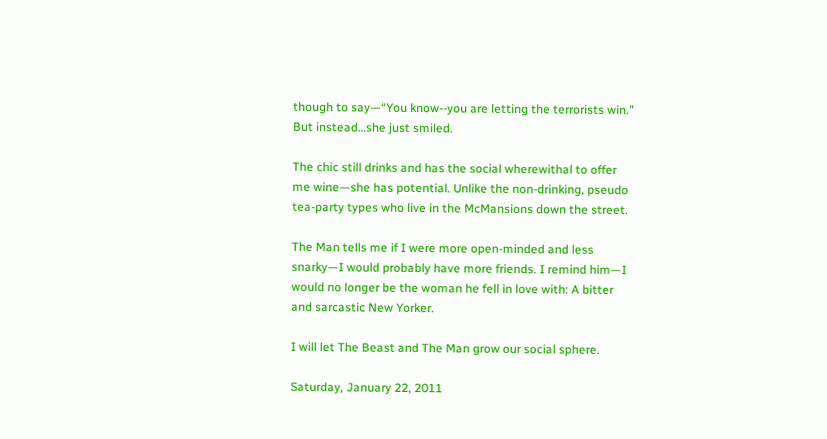though to say—“You know--you are letting the terrorists win.” But instead…she just smiled.

The chic still drinks and has the social wherewithal to offer me wine—she has potential. Unlike the non-drinking, pseudo tea-party types who live in the McMansions down the street.

The Man tells me if I were more open-minded and less snarky—I would probably have more friends. I remind him—I would no longer be the woman he fell in love with: A bitter and sarcastic New Yorker.

I will let The Beast and The Man grow our social sphere.

Saturday, January 22, 2011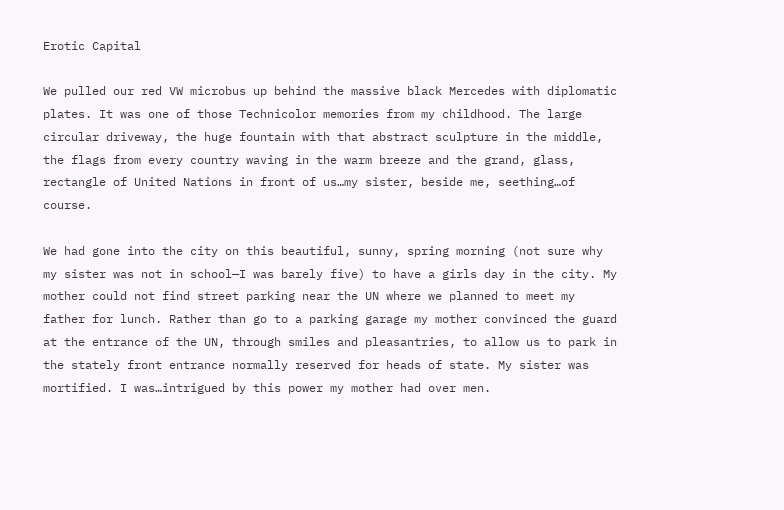Erotic Capital

We pulled our red VW microbus up behind the massive black Mercedes with diplomatic plates. It was one of those Technicolor memories from my childhood. The large circular driveway, the huge fountain with that abstract sculpture in the middle, the flags from every country waving in the warm breeze and the grand, glass, rectangle of United Nations in front of us…my sister, beside me, seething…of course.

We had gone into the city on this beautiful, sunny, spring morning (not sure why my sister was not in school—I was barely five) to have a girls day in the city. My mother could not find street parking near the UN where we planned to meet my father for lunch. Rather than go to a parking garage my mother convinced the guard at the entrance of the UN, through smiles and pleasantries, to allow us to park in the stately front entrance normally reserved for heads of state. My sister was mortified. I was…intrigued by this power my mother had over men.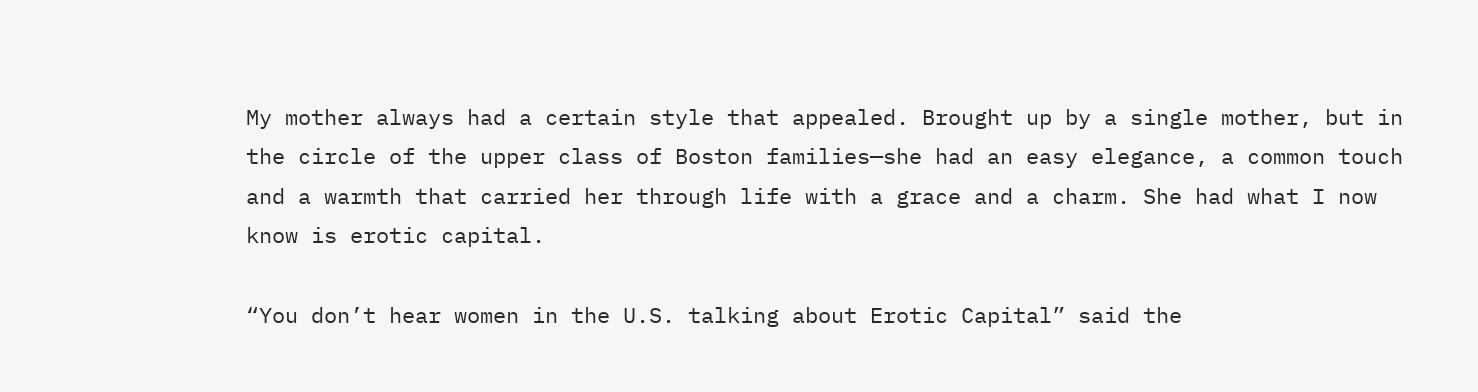My mother always had a certain style that appealed. Brought up by a single mother, but in the circle of the upper class of Boston families—she had an easy elegance, a common touch and a warmth that carried her through life with a grace and a charm. She had what I now know is erotic capital.

“You don’t hear women in the U.S. talking about Erotic Capital” said the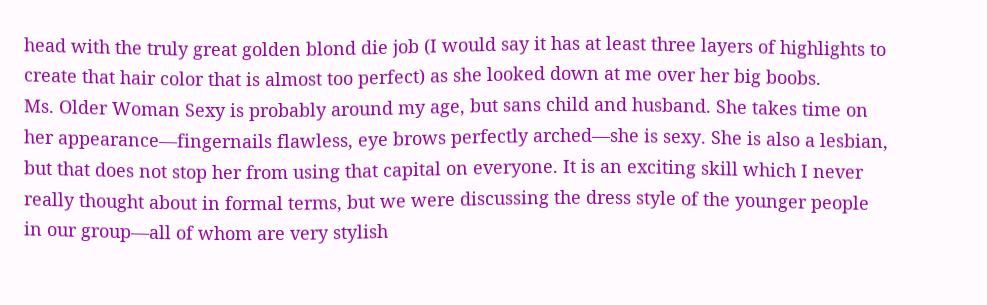head with the truly great golden blond die job (I would say it has at least three layers of highlights to create that hair color that is almost too perfect) as she looked down at me over her big boobs.
Ms. Older Woman Sexy is probably around my age, but sans child and husband. She takes time on her appearance—fingernails flawless, eye brows perfectly arched—she is sexy. She is also a lesbian, but that does not stop her from using that capital on everyone. It is an exciting skill which I never really thought about in formal terms, but we were discussing the dress style of the younger people in our group—all of whom are very stylish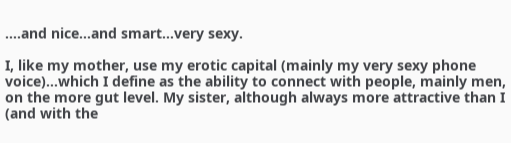….and nice…and smart…very sexy.

I, like my mother, use my erotic capital (mainly my very sexy phone voice)…which I define as the ability to connect with people, mainly men, on the more gut level. My sister, although always more attractive than I (and with the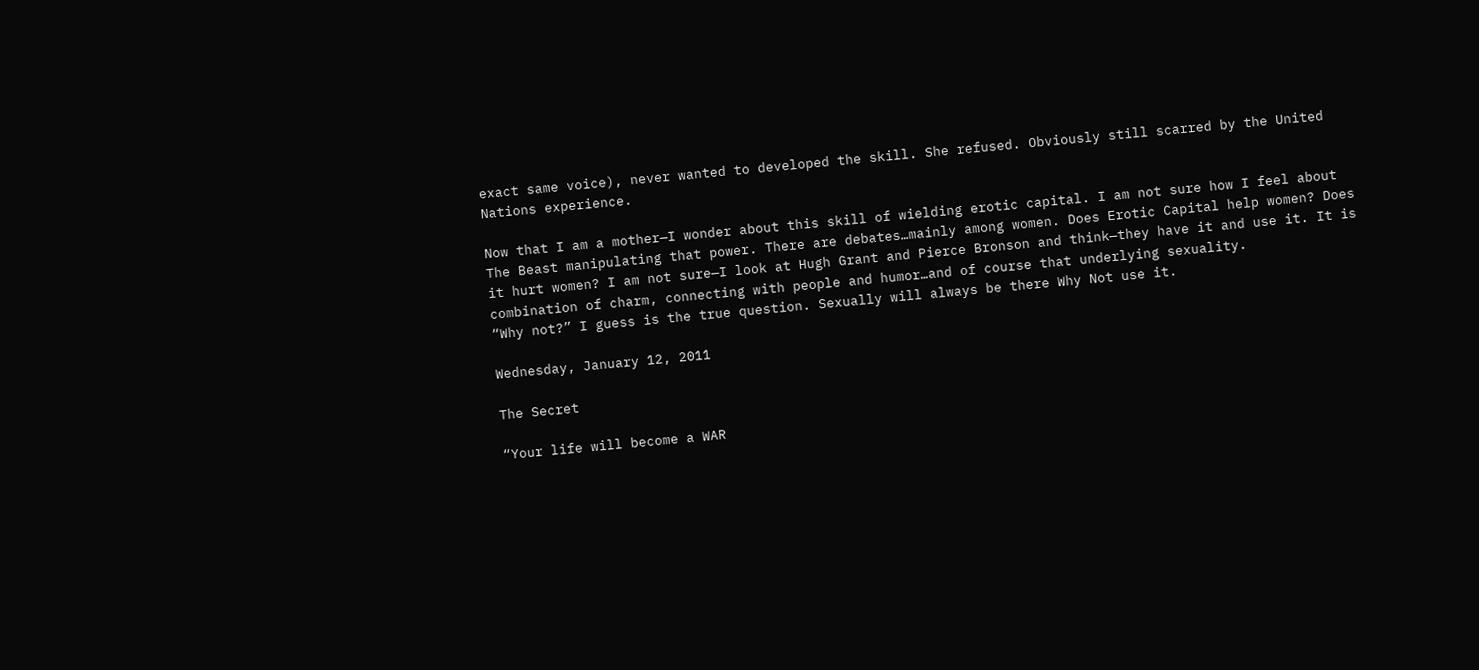exact same voice), never wanted to developed the skill. She refused. Obviously still scarred by the United Nations experience.

Now that I am a mother—I wonder about this skill of wielding erotic capital. I am not sure how I feel about The Beast manipulating that power. There are debates…mainly among women. Does Erotic Capital help women? Does it hurt women? I am not sure—I look at Hugh Grant and Pierce Bronson and think—they have it and use it. It is combination of charm, connecting with people and humor…and of course that underlying sexuality.
“Why not?” I guess is the true question. Sexually will always be there Why Not use it.

Wednesday, January 12, 2011

The Secret

“Your life will become a WAR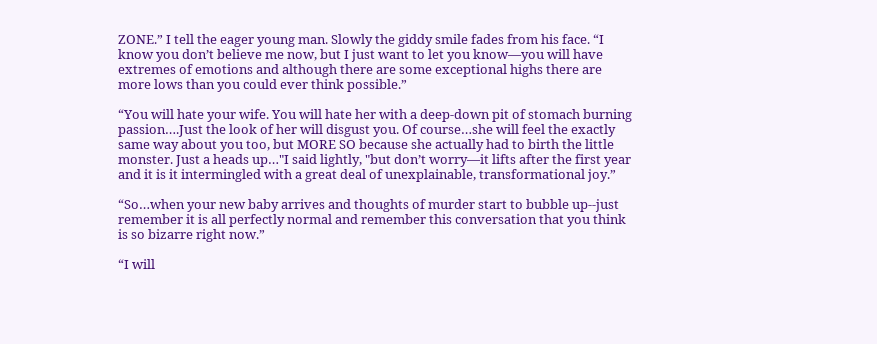ZONE.” I tell the eager young man. Slowly the giddy smile fades from his face. “I know you don’t believe me now, but I just want to let you know—you will have extremes of emotions and although there are some exceptional highs there are more lows than you could ever think possible.”

“You will hate your wife. You will hate her with a deep-down pit of stomach burning passion….Just the look of her will disgust you. Of course…she will feel the exactly same way about you too, but MORE SO because she actually had to birth the little monster. Just a heads up…"I said lightly, "but don’t worry—it lifts after the first year and it is it intermingled with a great deal of unexplainable, transformational joy.”

“So…when your new baby arrives and thoughts of murder start to bubble up--just remember it is all perfectly normal and remember this conversation that you think is so bizarre right now.”

“I will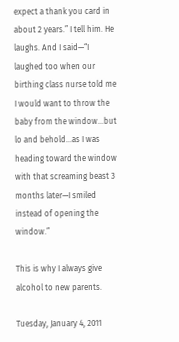expect a thank you card in about 2 years.” I tell him. He laughs. And I said—“I laughed too when our birthing class nurse told me I would want to throw the baby from the window…but lo and behold…as I was heading toward the window with that screaming beast 3 months later—I smiled instead of opening the window.”

This is why I always give alcohol to new parents.

Tuesday, January 4, 2011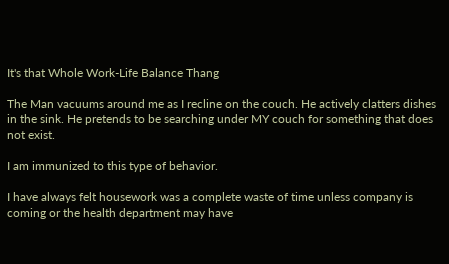It's that Whole Work-Life Balance Thang

The Man vacuums around me as I recline on the couch. He actively clatters dishes in the sink. He pretends to be searching under MY couch for something that does not exist.

I am immunized to this type of behavior.

I have always felt housework was a complete waste of time unless company is coming or the health department may have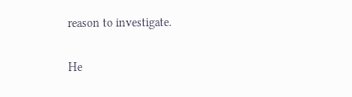reason to investigate.

He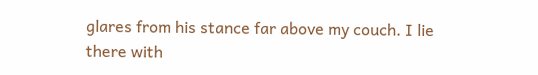glares from his stance far above my couch. I lie there with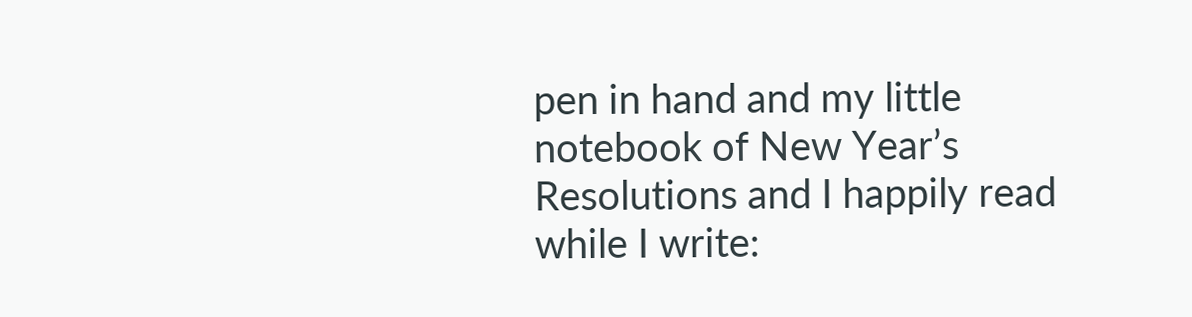pen in hand and my little notebook of New Year’s Resolutions and I happily read while I write: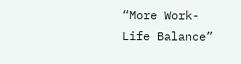“More Work-Life Balance”